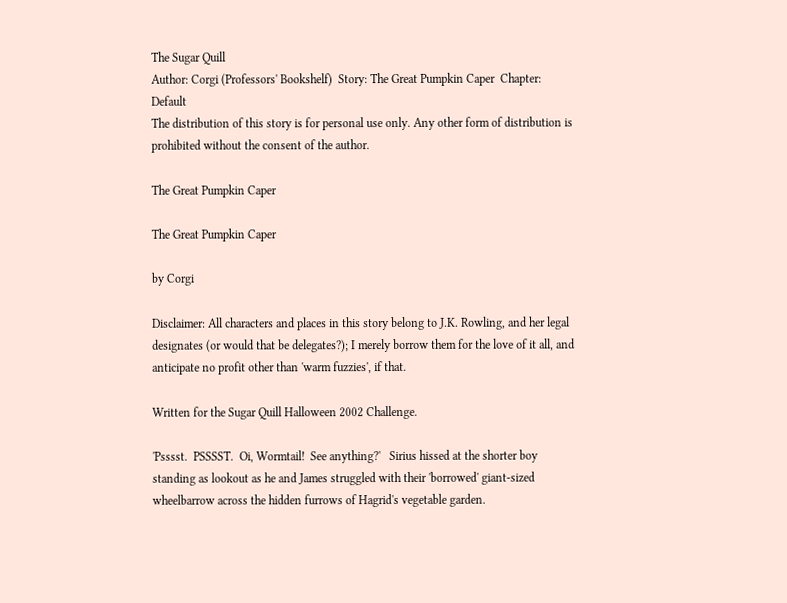The Sugar Quill
Author: Corgi (Professors' Bookshelf)  Story: The Great Pumpkin Caper  Chapter: Default
The distribution of this story is for personal use only. Any other form of distribution is prohibited without the consent of the author.

The Great Pumpkin Caper

The Great Pumpkin Caper

by Corgi

Disclaimer: All characters and places in this story belong to J.K. Rowling, and her legal designates (or would that be delegates?); I merely borrow them for the love of it all, and anticipate no profit other than 'warm fuzzies', if that.

Written for the Sugar Quill Halloween 2002 Challenge.

'Psssst.  PSSSST.  Oi, Wormtail!  See anything?'   Sirius hissed at the shorter boy standing as lookout as he and James struggled with their 'borrowed' giant-sized wheelbarrow across the hidden furrows of Hagrid's vegetable garden.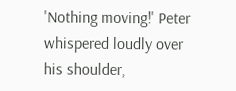'Nothing moving!' Peter whispered loudly over his shoulder,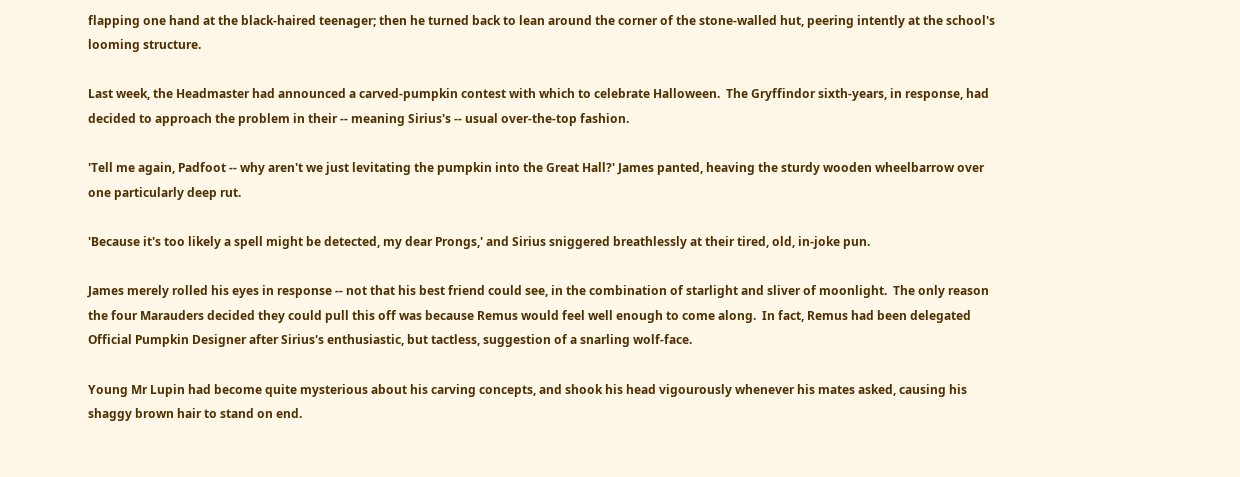flapping one hand at the black-haired teenager; then he turned back to lean around the corner of the stone-walled hut, peering intently at the school's looming structure.

Last week, the Headmaster had announced a carved-pumpkin contest with which to celebrate Halloween.  The Gryffindor sixth-years, in response, had decided to approach the problem in their -- meaning Sirius's -- usual over-the-top fashion.

'Tell me again, Padfoot -- why aren't we just levitating the pumpkin into the Great Hall?' James panted, heaving the sturdy wooden wheelbarrow over one particularly deep rut.

'Because it's too likely a spell might be detected, my dear Prongs,' and Sirius sniggered breathlessly at their tired, old, in-joke pun.

James merely rolled his eyes in response -- not that his best friend could see, in the combination of starlight and sliver of moonlight.  The only reason the four Marauders decided they could pull this off was because Remus would feel well enough to come along.  In fact, Remus had been delegated Official Pumpkin Designer after Sirius's enthusiastic, but tactless, suggestion of a snarling wolf-face.

Young Mr Lupin had become quite mysterious about his carving concepts, and shook his head vigourously whenever his mates asked, causing his shaggy brown hair to stand on end.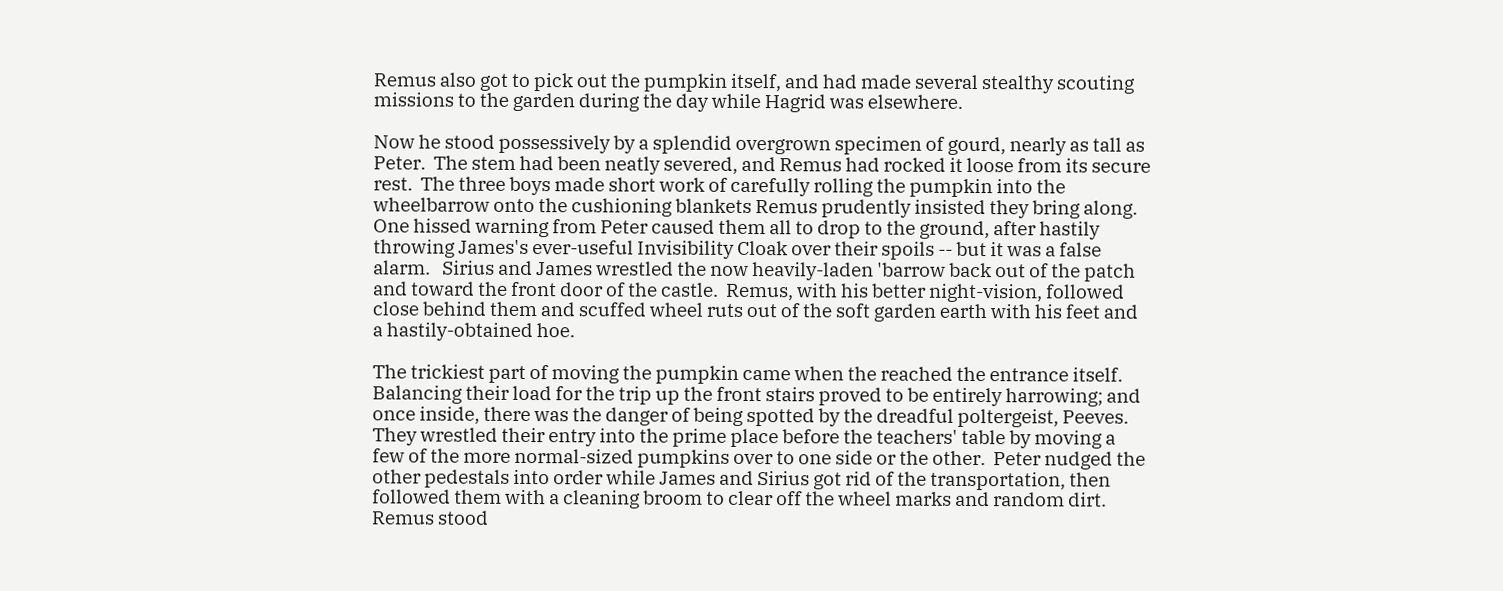Remus also got to pick out the pumpkin itself, and had made several stealthy scouting missions to the garden during the day while Hagrid was elsewhere.

Now he stood possessively by a splendid overgrown specimen of gourd, nearly as tall as Peter.  The stem had been neatly severed, and Remus had rocked it loose from its secure rest.  The three boys made short work of carefully rolling the pumpkin into the wheelbarrow onto the cushioning blankets Remus prudently insisted they bring along.  One hissed warning from Peter caused them all to drop to the ground, after hastily throwing James's ever-useful Invisibility Cloak over their spoils -- but it was a false alarm.   Sirius and James wrestled the now heavily-laden 'barrow back out of the patch and toward the front door of the castle.  Remus, with his better night-vision, followed close behind them and scuffed wheel ruts out of the soft garden earth with his feet and a hastily-obtained hoe.

The trickiest part of moving the pumpkin came when the reached the entrance itself.  Balancing their load for the trip up the front stairs proved to be entirely harrowing; and once inside, there was the danger of being spotted by the dreadful poltergeist, Peeves.   They wrestled their entry into the prime place before the teachers' table by moving a few of the more normal-sized pumpkins over to one side or the other.  Peter nudged the other pedestals into order while James and Sirius got rid of the transportation, then followed them with a cleaning broom to clear off the wheel marks and random dirt.  Remus stood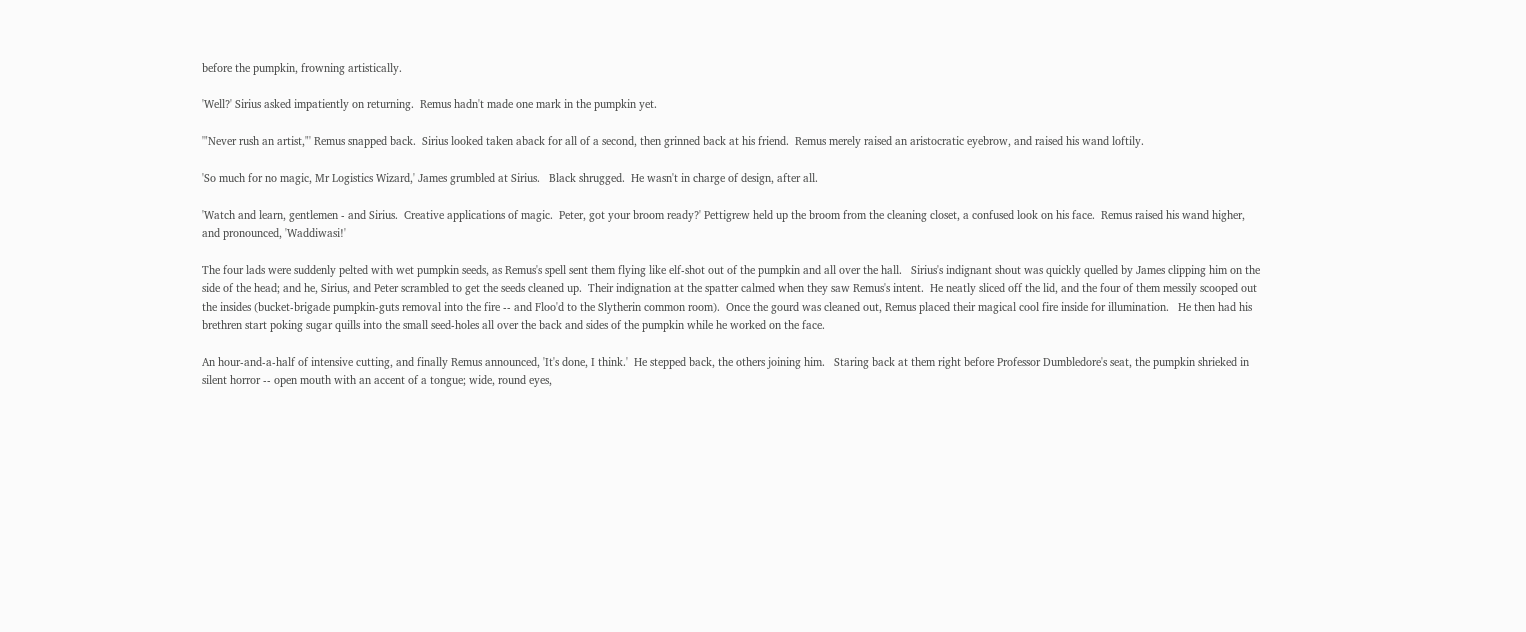before the pumpkin, frowning artistically.

'Well?' Sirius asked impatiently on returning.  Remus hadn't made one mark in the pumpkin yet.

'"Never rush an artist,"' Remus snapped back.  Sirius looked taken aback for all of a second, then grinned back at his friend.  Remus merely raised an aristocratic eyebrow, and raised his wand loftily.

'So much for no magic, Mr Logistics Wizard,' James grumbled at Sirius.   Black shrugged.  He wasn't in charge of design, after all.

'Watch and learn, gentlemen - and Sirius.  Creative applications of magic.  Peter, got your broom ready?' Pettigrew held up the broom from the cleaning closet, a confused look on his face.  Remus raised his wand higher, and pronounced, 'Waddiwasi!'

The four lads were suddenly pelted with wet pumpkin seeds, as Remus's spell sent them flying like elf-shot out of the pumpkin and all over the hall.   Sirius's indignant shout was quickly quelled by James clipping him on the side of the head; and he, Sirius, and Peter scrambled to get the seeds cleaned up.  Their indignation at the spatter calmed when they saw Remus's intent.  He neatly sliced off the lid, and the four of them messily scooped out the insides (bucket-brigade pumpkin-guts removal into the fire -- and Floo'd to the Slytherin common room).  Once the gourd was cleaned out, Remus placed their magical cool fire inside for illumination.   He then had his brethren start poking sugar quills into the small seed-holes all over the back and sides of the pumpkin while he worked on the face.

An hour-and-a-half of intensive cutting, and finally Remus announced, 'It's done, I think.'  He stepped back, the others joining him.   Staring back at them right before Professor Dumbledore's seat, the pumpkin shrieked in silent horror -- open mouth with an accent of a tongue; wide, round eyes,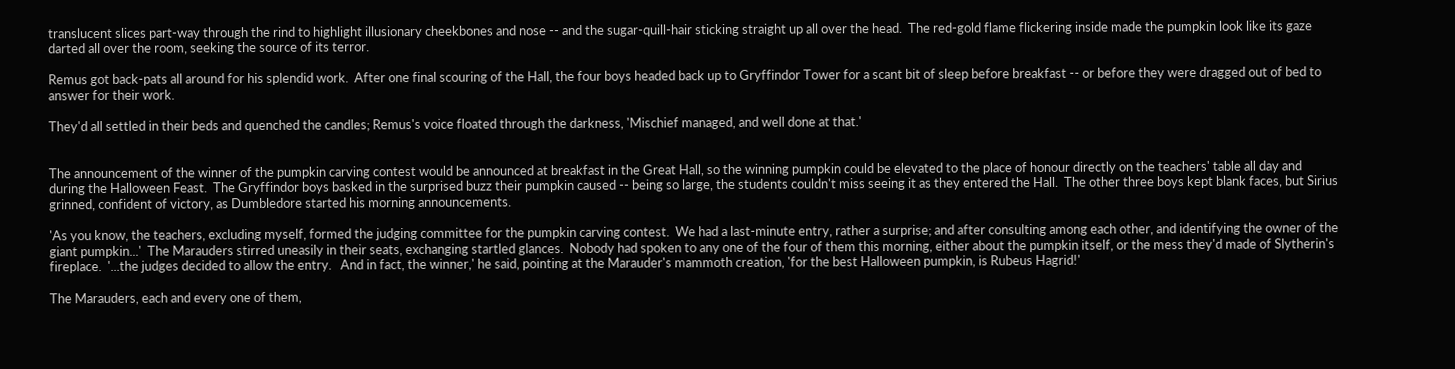translucent slices part-way through the rind to highlight illusionary cheekbones and nose -- and the sugar-quill-hair sticking straight up all over the head.  The red-gold flame flickering inside made the pumpkin look like its gaze darted all over the room, seeking the source of its terror.

Remus got back-pats all around for his splendid work.  After one final scouring of the Hall, the four boys headed back up to Gryffindor Tower for a scant bit of sleep before breakfast -- or before they were dragged out of bed to answer for their work.

They'd all settled in their beds and quenched the candles; Remus's voice floated through the darkness, 'Mischief managed, and well done at that.'


The announcement of the winner of the pumpkin carving contest would be announced at breakfast in the Great Hall, so the winning pumpkin could be elevated to the place of honour directly on the teachers' table all day and during the Halloween Feast.  The Gryffindor boys basked in the surprised buzz their pumpkin caused -- being so large, the students couldn't miss seeing it as they entered the Hall.  The other three boys kept blank faces, but Sirius grinned, confident of victory, as Dumbledore started his morning announcements.

'As you know, the teachers, excluding myself, formed the judging committee for the pumpkin carving contest.  We had a last-minute entry, rather a surprise; and after consulting among each other, and identifying the owner of the giant pumpkin...'  The Marauders stirred uneasily in their seats, exchanging startled glances.  Nobody had spoken to any one of the four of them this morning, either about the pumpkin itself, or the mess they'd made of Slytherin's fireplace.  '...the judges decided to allow the entry.   And in fact, the winner,' he said, pointing at the Marauder's mammoth creation, 'for the best Halloween pumpkin, is Rubeus Hagrid!'

The Marauders, each and every one of them,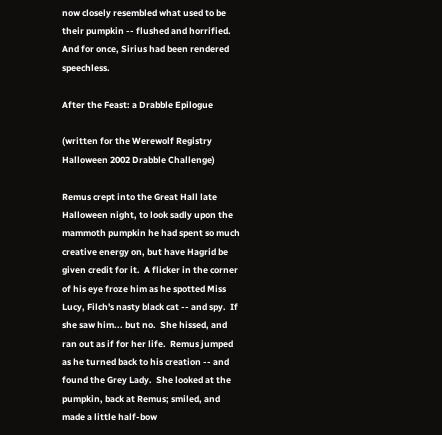now closely resembled what used to be their pumpkin -- flushed and horrified.  And for once, Sirius had been rendered speechless.

After the Feast: a Drabble Epilogue

(written for the Werewolf Registry Halloween 2002 Drabble Challenge)

Remus crept into the Great Hall late Halloween night, to look sadly upon the mammoth pumpkin he had spent so much creative energy on, but have Hagrid be given credit for it.  A flicker in the corner of his eye froze him as he spotted Miss Lucy, Filch's nasty black cat -- and spy.  If she saw him... but no.  She hissed, and ran out as if for her life.  Remus jumped as he turned back to his creation -- and found the Grey Lady.  She looked at the pumpkin, back at Remus; smiled, and made a little half-bow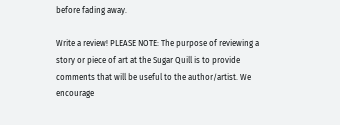before fading away.

Write a review! PLEASE NOTE: The purpose of reviewing a story or piece of art at the Sugar Quill is to provide comments that will be useful to the author/artist. We encourage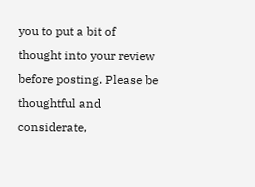you to put a bit of thought into your review before posting. Please be thoughtful and considerate,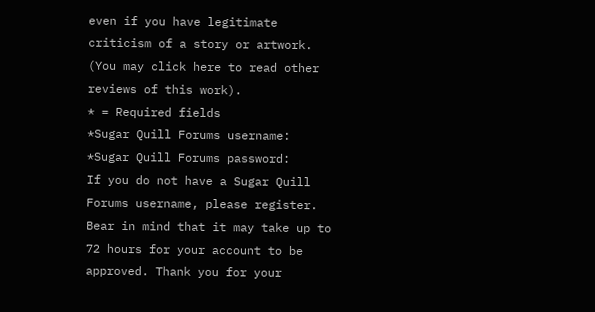even if you have legitimate criticism of a story or artwork. (You may click here to read other reviews of this work).
* = Required fields
*Sugar Quill Forums username:
*Sugar Quill Forums password:
If you do not have a Sugar Quill Forums username, please register. Bear in mind that it may take up to 72 hours for your account to be approved. Thank you for your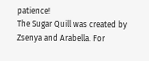patience!
The Sugar Quill was created by Zsenya and Arabella. For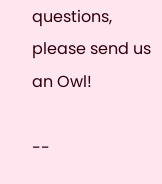questions, please send us an Owl!

--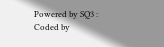Powered by SQ3 : Coded by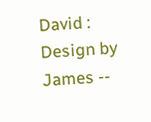David : Design by James --